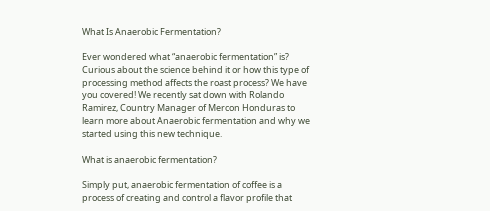What Is Anaerobic Fermentation?

Ever wondered what “anaerobic fermentation” is? Curious about the science behind it or how this type of processing method affects the roast process? We have you covered! We recently sat down with Rolando Ramirez, Country Manager of Mercon Honduras to learn more about Anaerobic fermentation and why we started using this new technique.

What is anaerobic fermentation?

Simply put, anaerobic fermentation of coffee is a process of creating and control a flavor profile that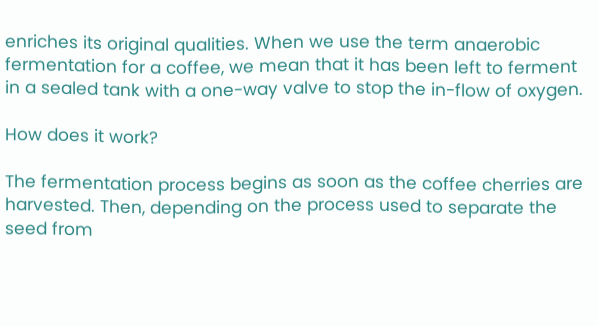enriches its original qualities. When we use the term anaerobic fermentation for a coffee, we mean that it has been left to ferment in a sealed tank with a one-way valve to stop the in-flow of oxygen.

How does it work?

The fermentation process begins as soon as the coffee cherries are harvested. Then, depending on the process used to separate the seed from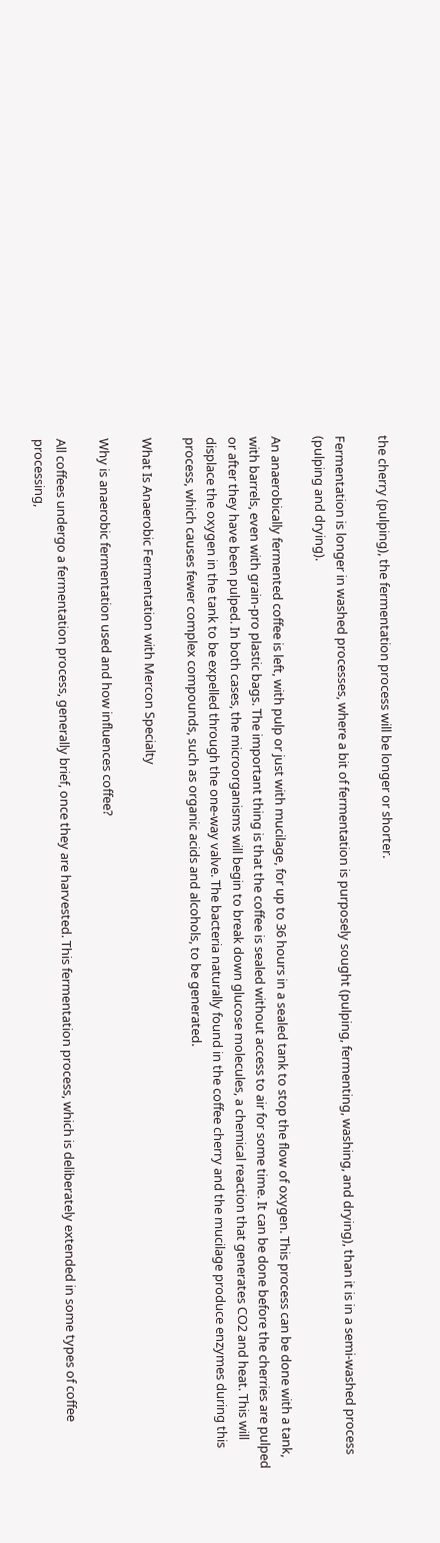the cherry (pulping), the fermentation process will be longer or shorter.

Fermentation is longer in washed processes, where a bit of fermentation is purposely sought (pulping, fermenting, washing, and drying), than it is in a semi-washed process (pulping and drying).

An anaerobically fermented coffee is left, with pulp or just with mucilage, for up to 36 hours in a sealed tank to stop the flow of oxygen. This process can be done with a tank, with barrels, even with grain-pro plastic bags. The important thing is that the coffee is sealed without access to air for some time. It can be done before the cherries are pulped or after they have been pulped. In both cases, the microorganisms will begin to break down glucose molecules, a chemical reaction that generates CO2 and heat. This will displace the oxygen in the tank to be expelled through the one-way valve. The bacteria naturally found in the coffee cherry and the mucilage produce enzymes during this process, which causes fewer complex compounds, such as organic acids and alcohols, to be generated.

What Is Anaerobic Fermentation with Mercon Specialty

Why is anaerobic fermentation used and how influences coffee?

All coffees undergo a fermentation process, generally brief, once they are harvested. This fermentation process, which is deliberately extended in some types of coffee processing,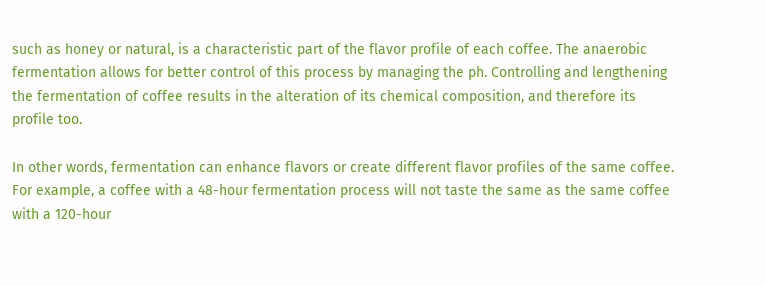such as honey or natural, is a characteristic part of the flavor profile of each coffee. The anaerobic fermentation allows for better control of this process by managing the ph. Controlling and lengthening the fermentation of coffee results in the alteration of its chemical composition, and therefore its profile too.

In other words, fermentation can enhance flavors or create different flavor profiles of the same coffee. For example, a coffee with a 48-hour fermentation process will not taste the same as the same coffee with a 120-hour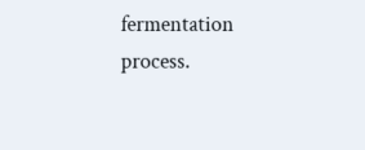fermentation process.